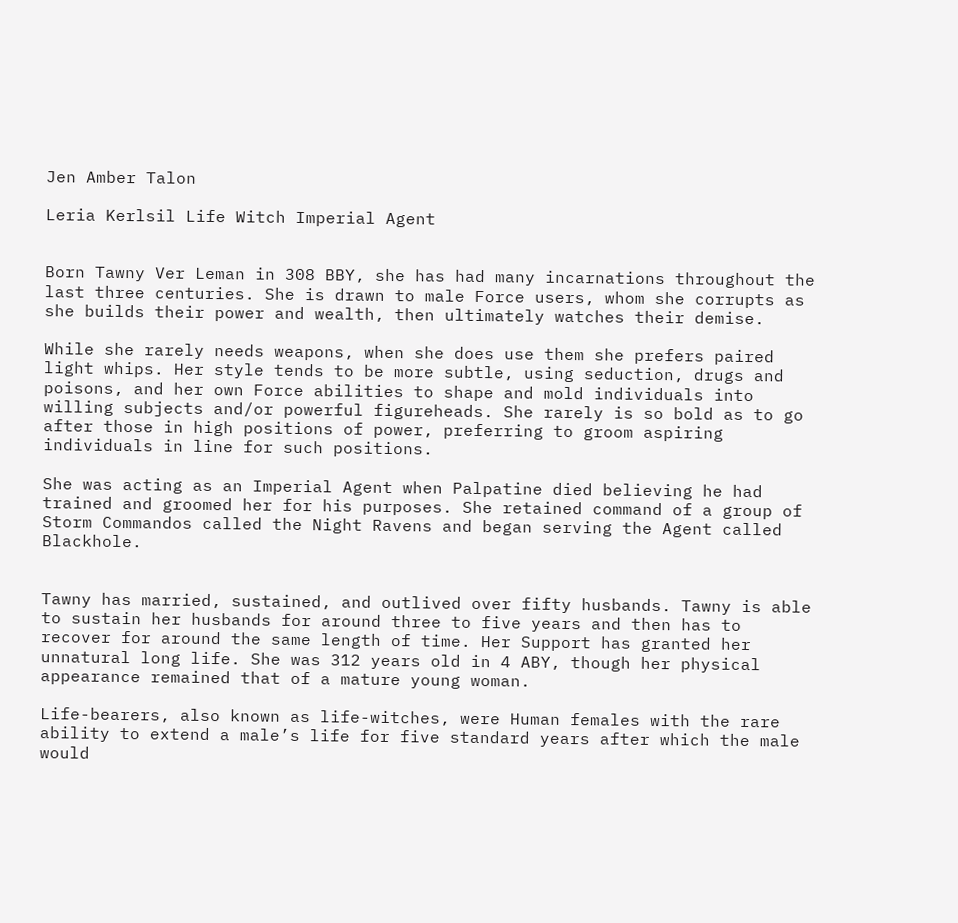Jen Amber Talon

Leria Kerlsil Life Witch Imperial Agent


Born Tawny Ver Leman in 308 BBY, she has had many incarnations throughout the last three centuries. She is drawn to male Force users, whom she corrupts as she builds their power and wealth, then ultimately watches their demise.

While she rarely needs weapons, when she does use them she prefers paired light whips. Her style tends to be more subtle, using seduction, drugs and poisons, and her own Force abilities to shape and mold individuals into willing subjects and/or powerful figureheads. She rarely is so bold as to go after those in high positions of power, preferring to groom aspiring individuals in line for such positions.

She was acting as an Imperial Agent when Palpatine died believing he had trained and groomed her for his purposes. She retained command of a group of Storm Commandos called the Night Ravens and began serving the Agent called Blackhole.


Tawny has married, sustained, and outlived over fifty husbands. Tawny is able to sustain her husbands for around three to five years and then has to recover for around the same length of time. Her Support has granted her unnatural long life. She was 312 years old in 4 ABY, though her physical appearance remained that of a mature young woman.

Life-bearers, also known as life-witches, were Human females with the rare ability to extend a male’s life for five standard years after which the male would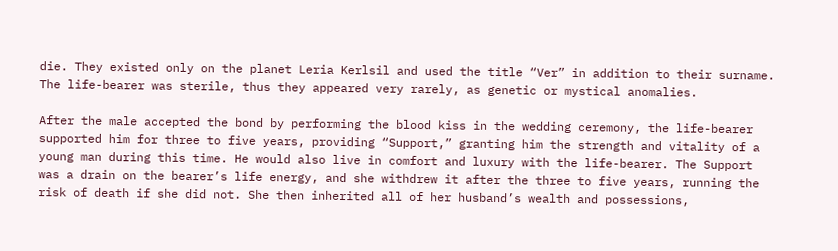die. They existed only on the planet Leria Kerlsil and used the title “Ver” in addition to their surname. The life-bearer was sterile, thus they appeared very rarely, as genetic or mystical anomalies.

After the male accepted the bond by performing the blood kiss in the wedding ceremony, the life-bearer supported him for three to five years, providing “Support,” granting him the strength and vitality of a young man during this time. He would also live in comfort and luxury with the life-bearer. The Support was a drain on the bearer’s life energy, and she withdrew it after the three to five years, running the risk of death if she did not. She then inherited all of her husband’s wealth and possessions,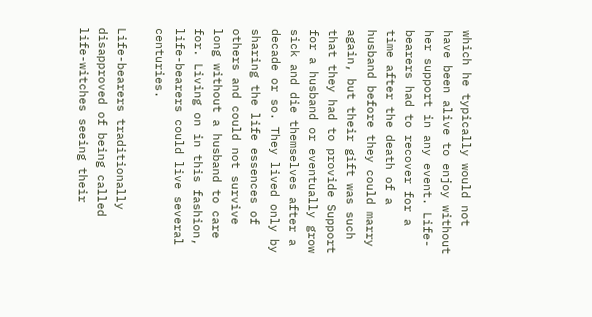which he typically would not have been alive to enjoy without her support in any event. Life-bearers had to recover for a time after the death of a husband before they could marry again, but their gift was such that they had to provide Support for a husband or eventually grow sick and die themselves after a decade or so. They lived only by sharing the life essences of others and could not survive long without a husband to care for. Living on in this fashion, life-bearers could live several centuries.

Life-bearers traditionally disapproved of being called life-witches seeing their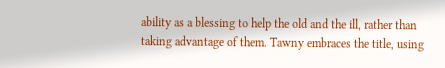ability as a blessing to help the old and the ill, rather than taking advantage of them. Tawny embraces the title, using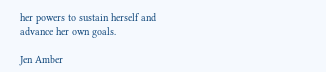her powers to sustain herself and advance her own goals.

Jen Amber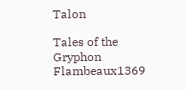Talon

Tales of the Gryphon Flambeaux1369